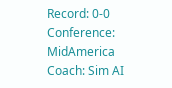Record: 0-0 Conference: MidAmerica Coach: Sim AI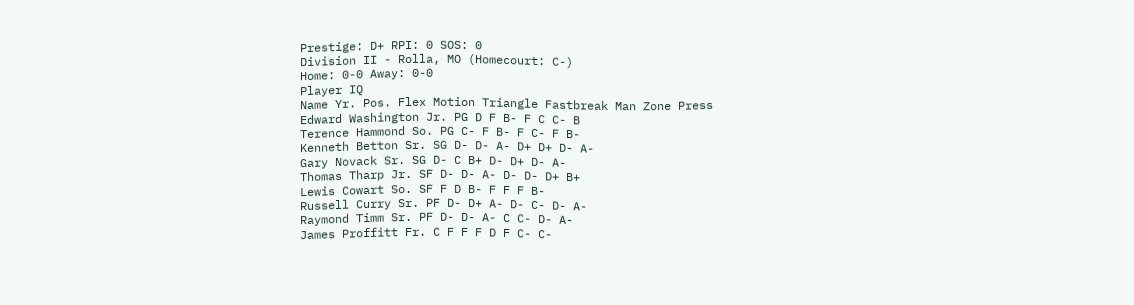Prestige: D+ RPI: 0 SOS: 0
Division II - Rolla, MO (Homecourt: C-)
Home: 0-0 Away: 0-0
Player IQ
Name Yr. Pos. Flex Motion Triangle Fastbreak Man Zone Press
Edward Washington Jr. PG D F B- F C C- B
Terence Hammond So. PG C- F B- F C- F B-
Kenneth Betton Sr. SG D- D- A- D+ D+ D- A-
Gary Novack Sr. SG D- C B+ D- D+ D- A-
Thomas Tharp Jr. SF D- D- A- D- D- D+ B+
Lewis Cowart So. SF F D B- F F F B-
Russell Curry Sr. PF D- D+ A- D- C- D- A-
Raymond Timm Sr. PF D- D- A- C C- D- A-
James Proffitt Fr. C F F F D F C- C-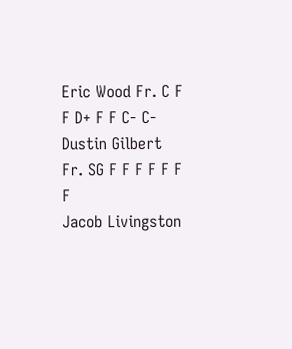Eric Wood Fr. C F F D+ F F C- C-
Dustin Gilbert Fr. SG F F F F F F F
Jacob Livingston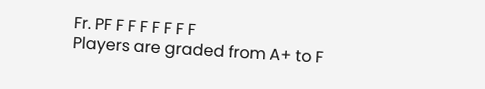Fr. PF F F F F F F F
Players are graded from A+ to F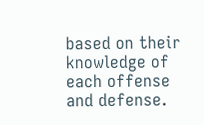based on their knowledge of each offense and defense.